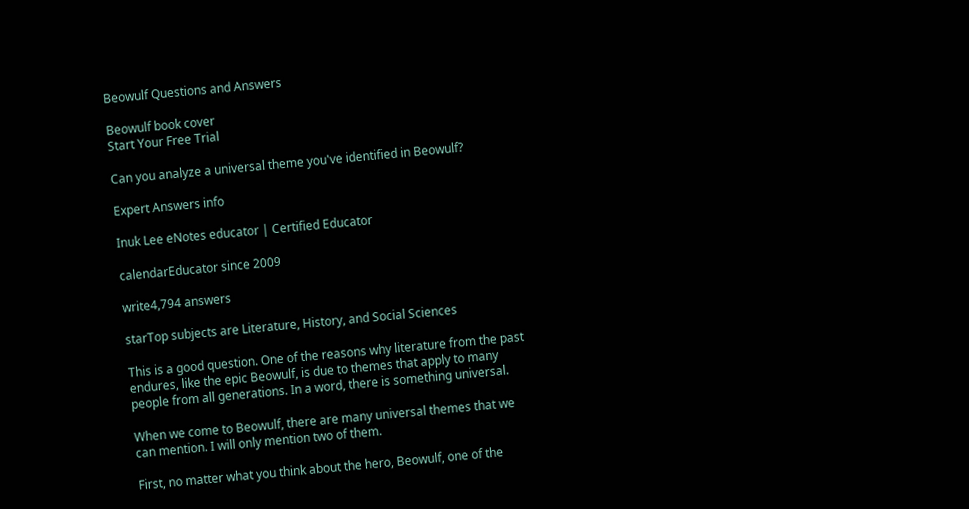Beowulf Questions and Answers

Beowulf book cover
Start Your Free Trial

Can you analyze a universal theme you've identified in Beowulf?

Expert Answers info

Inuk Lee eNotes educator | Certified Educator

calendarEducator since 2009

write4,794 answers

starTop subjects are Literature, History, and Social Sciences

This is a good question. One of the reasons why literature from the past endures, like the epic Beowulf, is due to themes that apply to many people from all generations. In a word, there is something universal.

When we come to Beowulf, there are many universal themes that we can mention. I will only mention two of them.

First, no matter what you think about the hero, Beowulf, one of the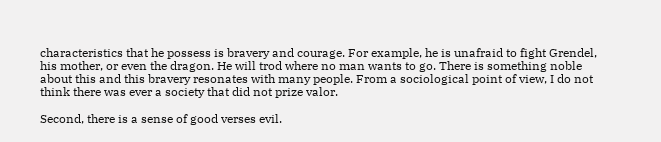characteristics that he possess is bravery and courage. For example, he is unafraid to fight Grendel, his mother, or even the dragon. He will trod where no man wants to go. There is something noble about this and this bravery resonates with many people. From a sociological point of view, I do not think there was ever a society that did not prize valor.

Second, there is a sense of good verses evil.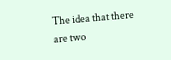The idea that there are two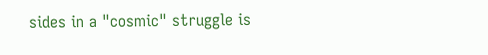sides in a "cosmic" struggle is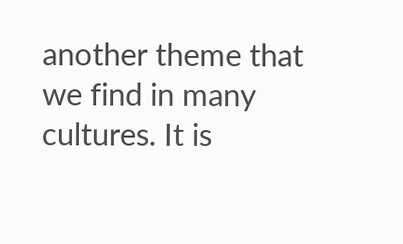another theme that we find in many cultures. It is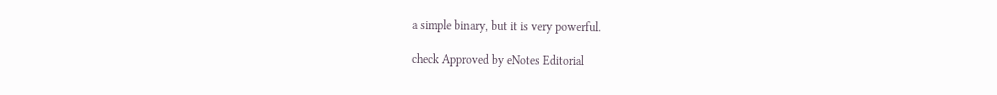a simple binary, but it is very powerful.

check Approved by eNotes Editorial